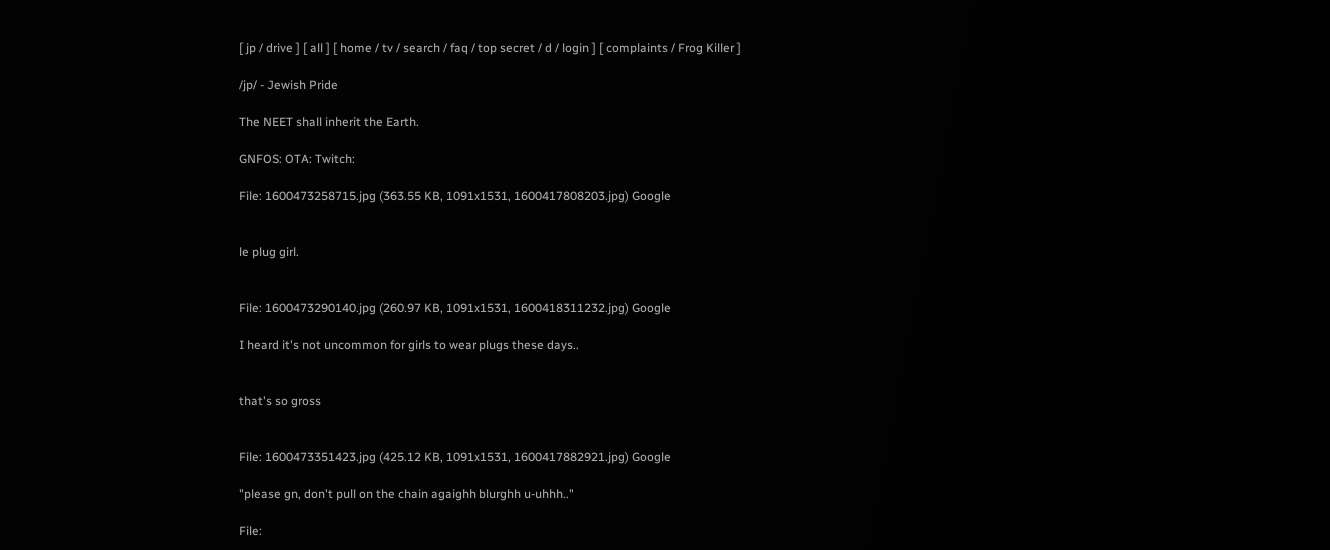[ jp / drive ] [ all ] [ home / tv / search / faq / top secret / d / login ] [ complaints / Frog Killer ]

/jp/ - Jewish Pride

The NEET shall inherit the Earth.

GNFOS: OTA: Twitch:

File: 1600473258715.jpg (363.55 KB, 1091x1531, 1600417808203.jpg) Google


le plug girl.


File: 1600473290140.jpg (260.97 KB, 1091x1531, 1600418311232.jpg) Google

I heard it's not uncommon for girls to wear plugs these days..


that's so gross


File: 1600473351423.jpg (425.12 KB, 1091x1531, 1600417882921.jpg) Google

"please gn, don't pull on the chain agaighh blurghh u-uhhh.."

File: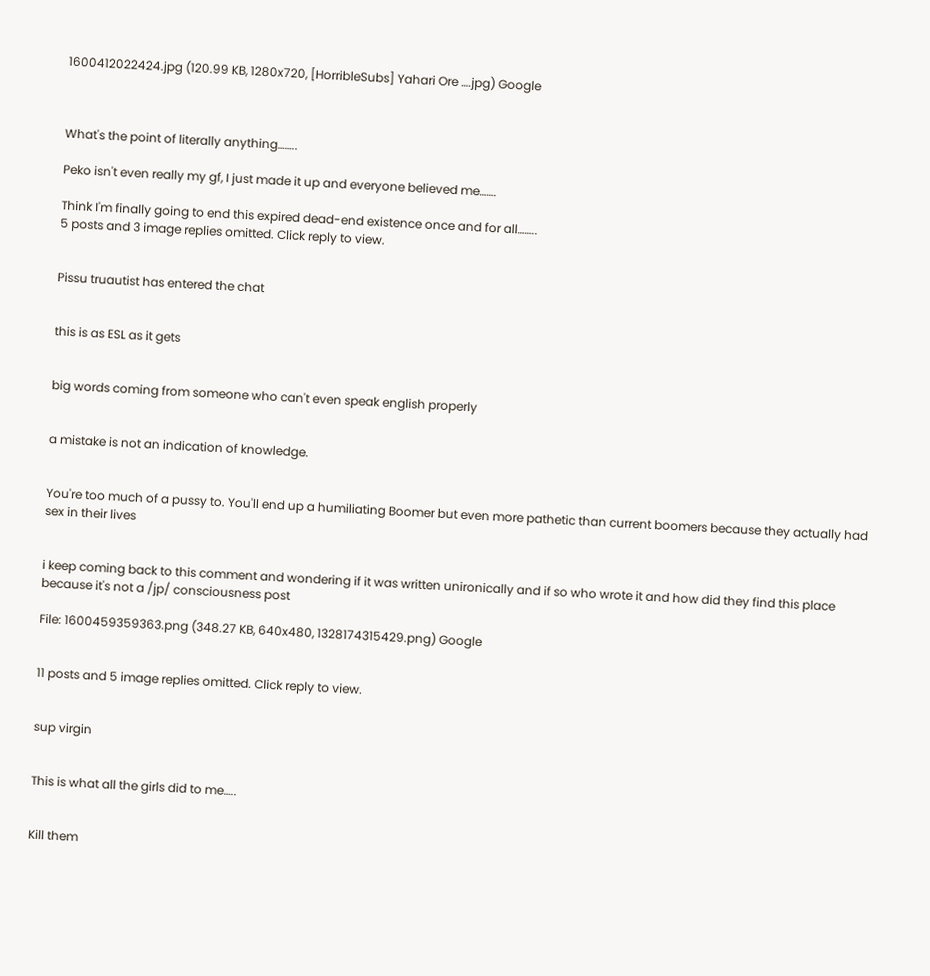1600412022424.jpg (120.99 KB, 1280x720, [HorribleSubs] Yahari Ore ….jpg) Google



What's the point of literally anything……..

Peko isn't even really my gf, I just made it up and everyone believed me…….

Think I'm finally going to end this expired dead-end existence once and for all……..
5 posts and 3 image replies omitted. Click reply to view.


Pissu truautist has entered the chat


this is as ESL as it gets


big words coming from someone who can't even speak english properly


a mistake is not an indication of knowledge.


You're too much of a pussy to. You'll end up a humiliating Boomer but even more pathetic than current boomers because they actually had sex in their lives


i keep coming back to this comment and wondering if it was written unironically and if so who wrote it and how did they find this place because it's not a /jp/ consciousness post

File: 1600459359363.png (348.27 KB, 640x480, 1328174315429.png) Google


11 posts and 5 image replies omitted. Click reply to view.


sup virgin


This is what all the girls did to me…..


Kill them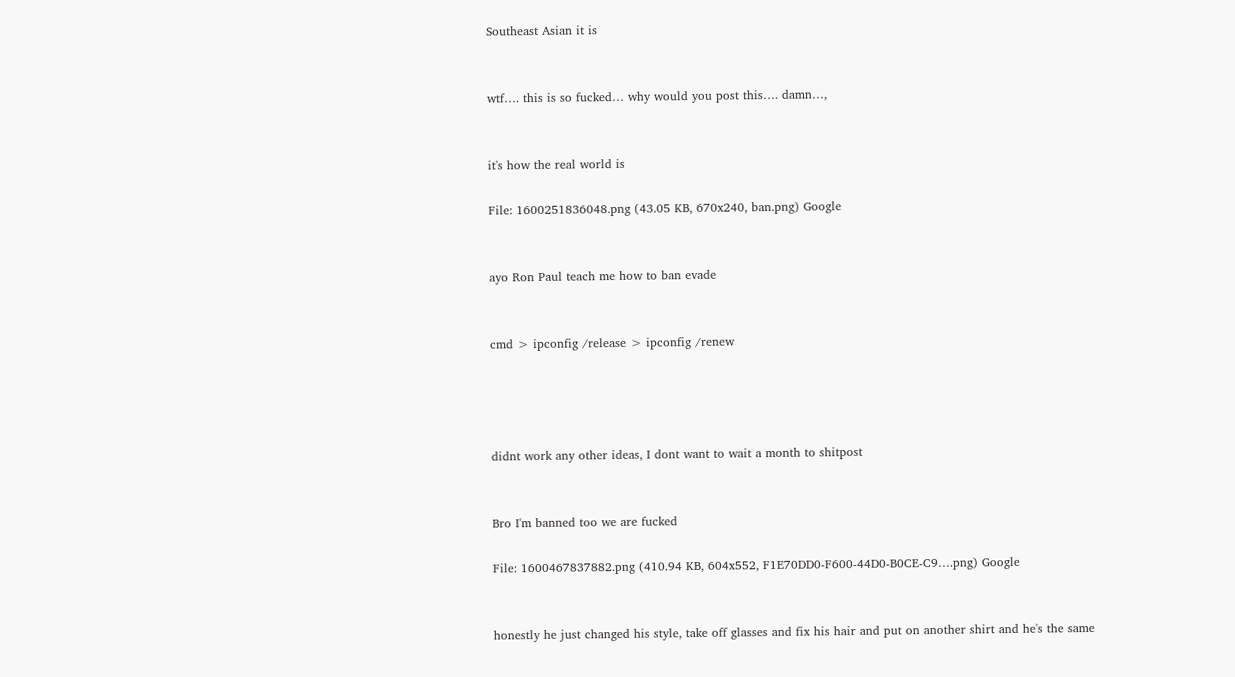Southeast Asian it is


wtf…. this is so fucked… why would you post this…. damn…,


it's how the real world is

File: 1600251836048.png (43.05 KB, 670x240, ban.png) Google


ayo Ron Paul teach me how to ban evade


cmd > ipconfig /release > ipconfig /renew




didnt work any other ideas, I dont want to wait a month to shitpost


Bro I'm banned too we are fucked

File: 1600467837882.png (410.94 KB, 604x552, F1E70DD0-F600-44D0-B0CE-C9….png) Google


honestly he just changed his style, take off glasses and fix his hair and put on another shirt and he's the same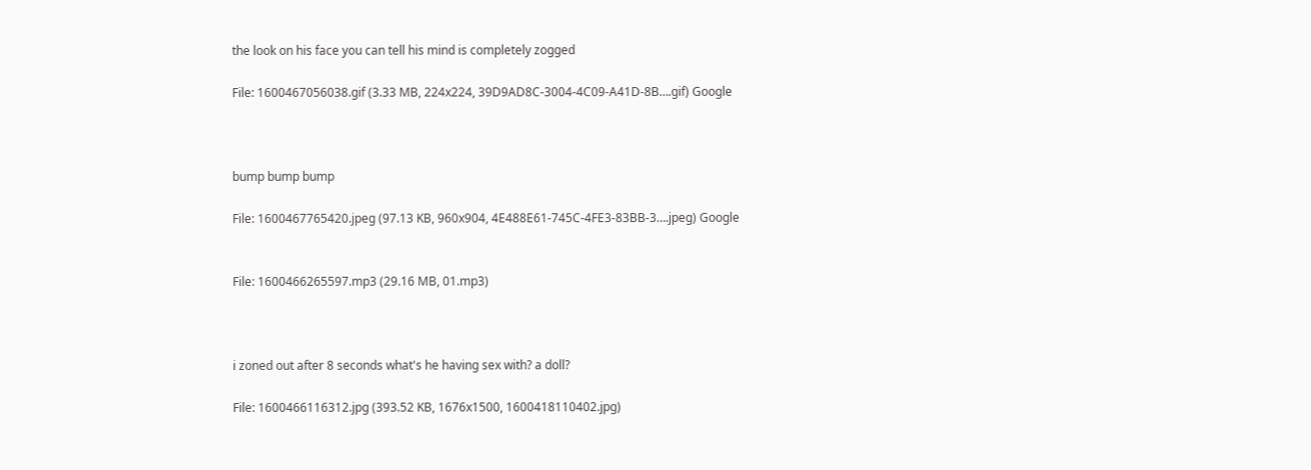the look on his face you can tell his mind is completely zogged

File: 1600467056038.gif (3.33 MB, 224x224, 39D9AD8C-3004-4C09-A41D-8B….gif) Google



bump bump bump

File: 1600467765420.jpeg (97.13 KB, 960x904, 4E488E61-745C-4FE3-83BB-3….jpeg) Google


File: 1600466265597.mp3 (29.16 MB, 01.mp3)



i zoned out after 8 seconds what's he having sex with? a doll?

File: 1600466116312.jpg (393.52 KB, 1676x1500, 1600418110402.jpg)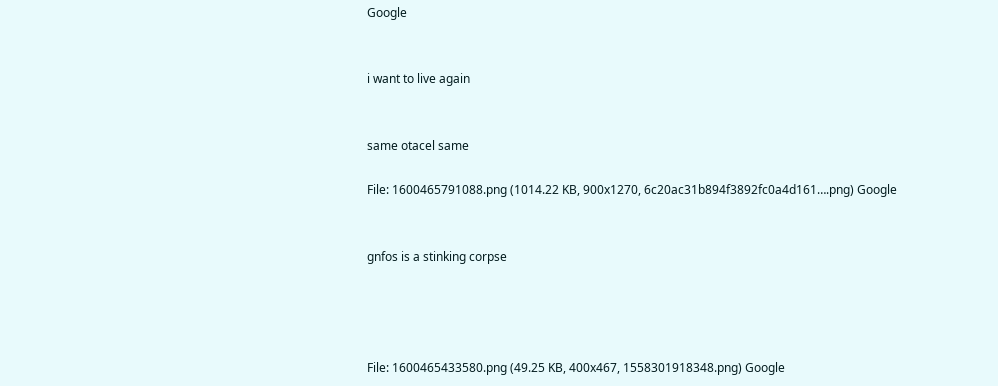Google


i want to live again


same otacel same

File: 1600465791088.png (1014.22 KB, 900x1270, 6c20ac31b894f3892fc0a4d161….png) Google


gnfos is a stinking corpse




File: 1600465433580.png (49.25 KB, 400x467, 1558301918348.png) Google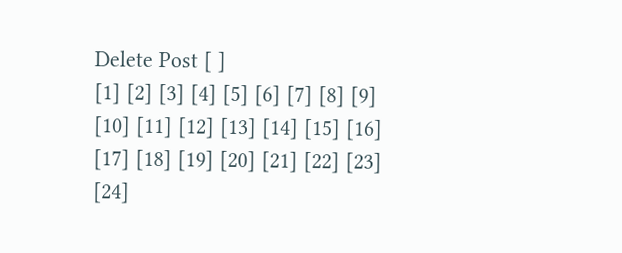Delete Post [ ]
[1] [2] [3] [4] [5] [6] [7] [8] [9] [10] [11] [12] [13] [14] [15] [16] [17] [18] [19] [20] [21] [22] [23] [24]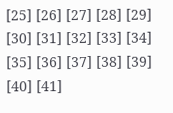[25] [26] [27] [28] [29] [30] [31] [32] [33] [34] [35] [36] [37] [38] [39] [40] [41]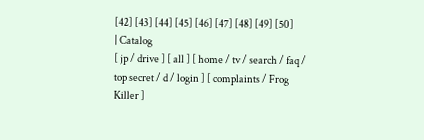[42] [43] [44] [45] [46] [47] [48] [49] [50]
| Catalog
[ jp / drive ] [ all ] [ home / tv / search / faq / top secret / d / login ] [ complaints / Frog Killer ]